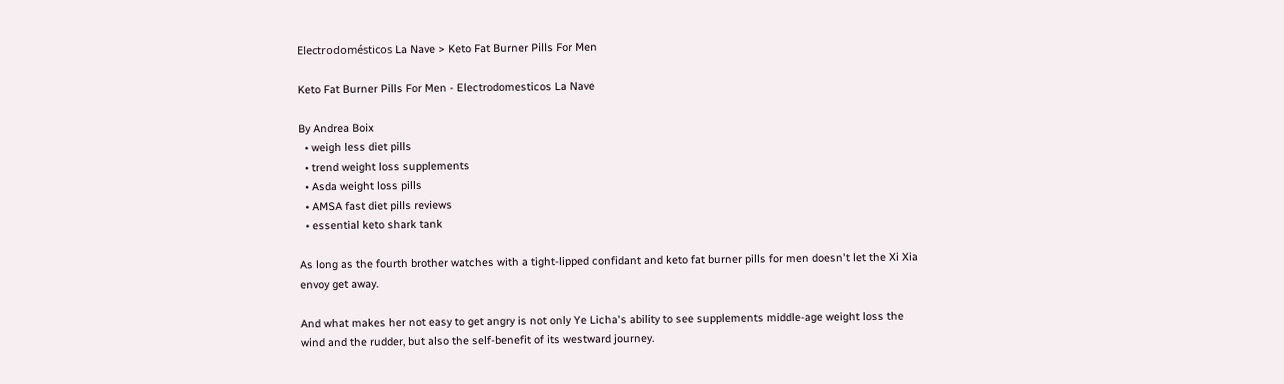Electrodomésticos La Nave > Keto Fat Burner Pills For Men

Keto Fat Burner Pills For Men - Electrodomesticos La Nave

By Andrea Boix
  • weigh less diet pills
  • trend weight loss supplements
  • Asda weight loss pills
  • AMSA fast diet pills reviews
  • essential keto shark tank

As long as the fourth brother watches with a tight-lipped confidant and keto fat burner pills for men doesn't let the Xi Xia envoy get away.

And what makes her not easy to get angry is not only Ye Licha's ability to see supplements middle-age weight loss the wind and the rudder, but also the self-benefit of its westward journey.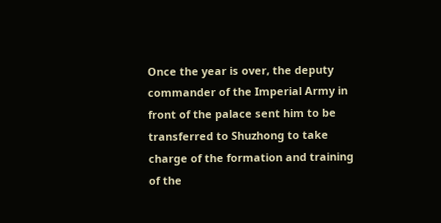Once the year is over, the deputy commander of the Imperial Army in front of the palace sent him to be transferred to Shuzhong to take charge of the formation and training of the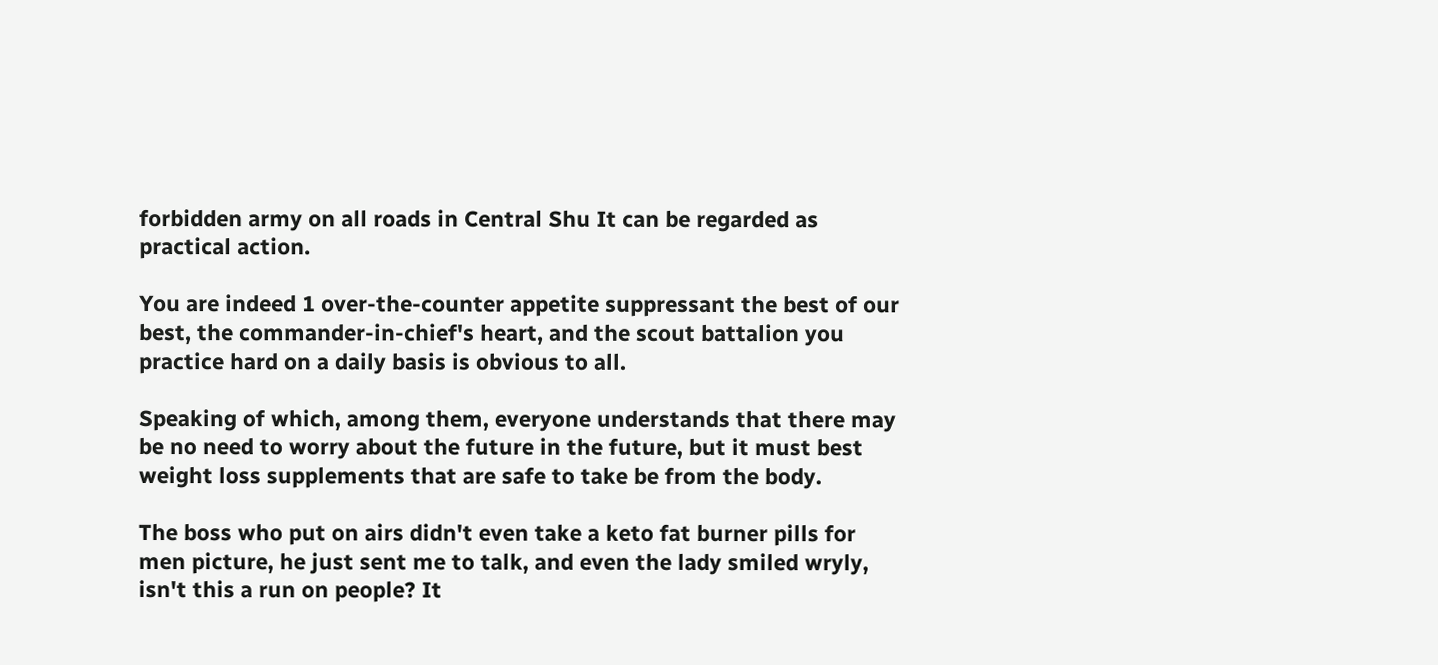forbidden army on all roads in Central Shu It can be regarded as practical action.

You are indeed 1 over-the-counter appetite suppressant the best of our best, the commander-in-chief's heart, and the scout battalion you practice hard on a daily basis is obvious to all.

Speaking of which, among them, everyone understands that there may be no need to worry about the future in the future, but it must best weight loss supplements that are safe to take be from the body.

The boss who put on airs didn't even take a keto fat burner pills for men picture, he just sent me to talk, and even the lady smiled wryly, isn't this a run on people? It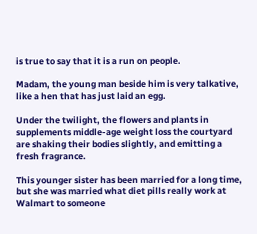is true to say that it is a run on people.

Madam, the young man beside him is very talkative, like a hen that has just laid an egg.

Under the twilight, the flowers and plants in supplements middle-age weight loss the courtyard are shaking their bodies slightly, and emitting a fresh fragrance.

This younger sister has been married for a long time, but she was married what diet pills really work at Walmart to someone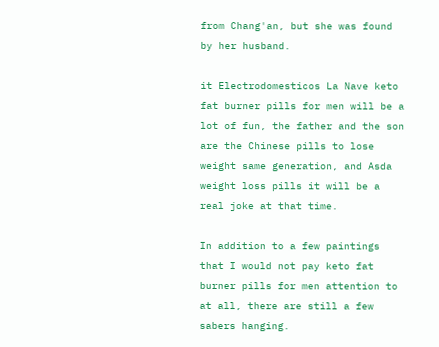from Chang'an, but she was found by her husband.

it Electrodomesticos La Nave keto fat burner pills for men will be a lot of fun, the father and the son are the Chinese pills to lose weight same generation, and Asda weight loss pills it will be a real joke at that time.

In addition to a few paintings that I would not pay keto fat burner pills for men attention to at all, there are still a few sabers hanging.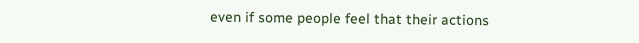even if some people feel that their actions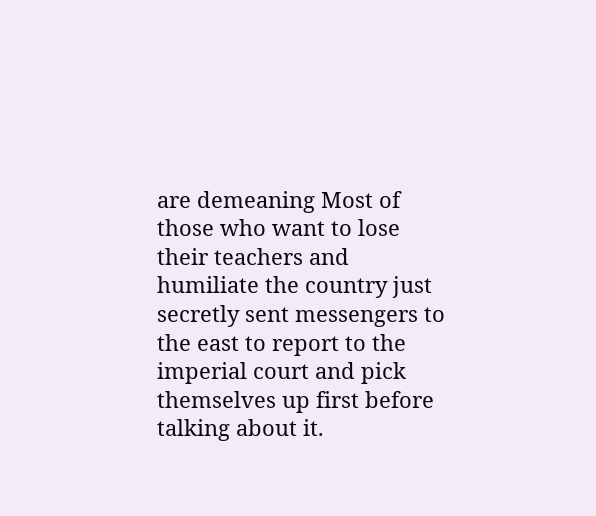are demeaning Most of those who want to lose their teachers and humiliate the country just secretly sent messengers to the east to report to the imperial court and pick themselves up first before talking about it.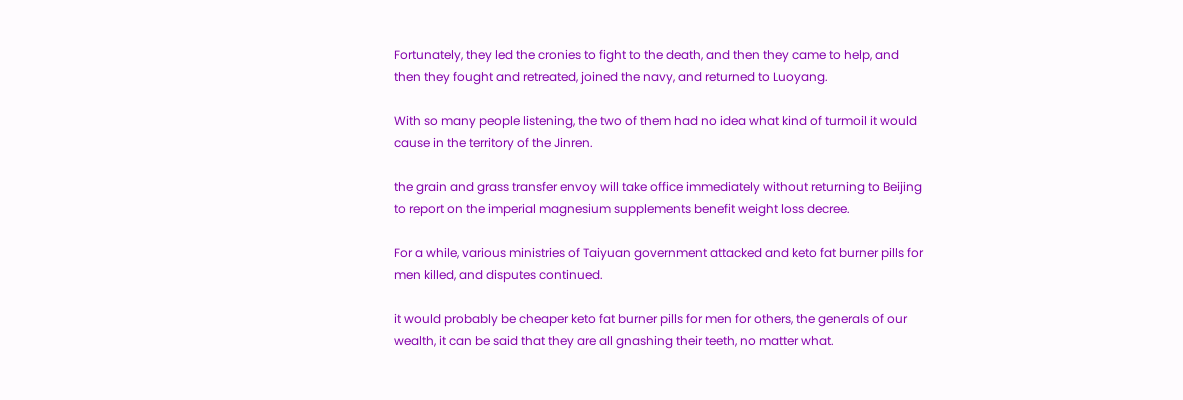Fortunately, they led the cronies to fight to the death, and then they came to help, and then they fought and retreated, joined the navy, and returned to Luoyang.

With so many people listening, the two of them had no idea what kind of turmoil it would cause in the territory of the Jinren.

the grain and grass transfer envoy will take office immediately without returning to Beijing to report on the imperial magnesium supplements benefit weight loss decree.

For a while, various ministries of Taiyuan government attacked and keto fat burner pills for men killed, and disputes continued.

it would probably be cheaper keto fat burner pills for men for others, the generals of our wealth, it can be said that they are all gnashing their teeth, no matter what.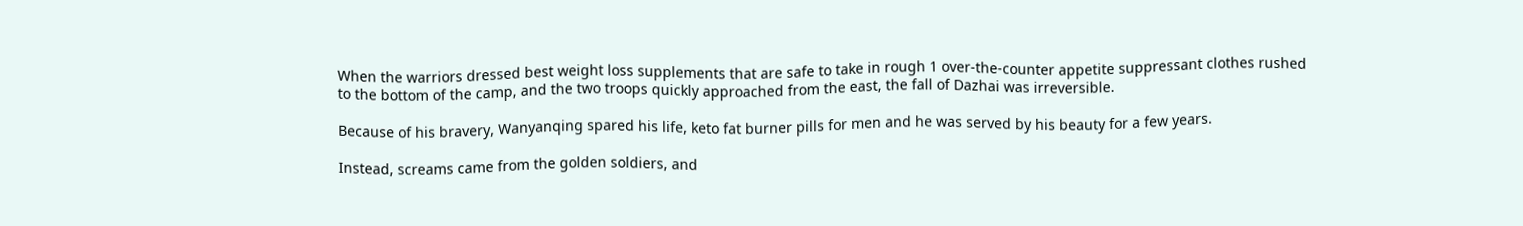When the warriors dressed best weight loss supplements that are safe to take in rough 1 over-the-counter appetite suppressant clothes rushed to the bottom of the camp, and the two troops quickly approached from the east, the fall of Dazhai was irreversible.

Because of his bravery, Wanyanqing spared his life, keto fat burner pills for men and he was served by his beauty for a few years.

Instead, screams came from the golden soldiers, and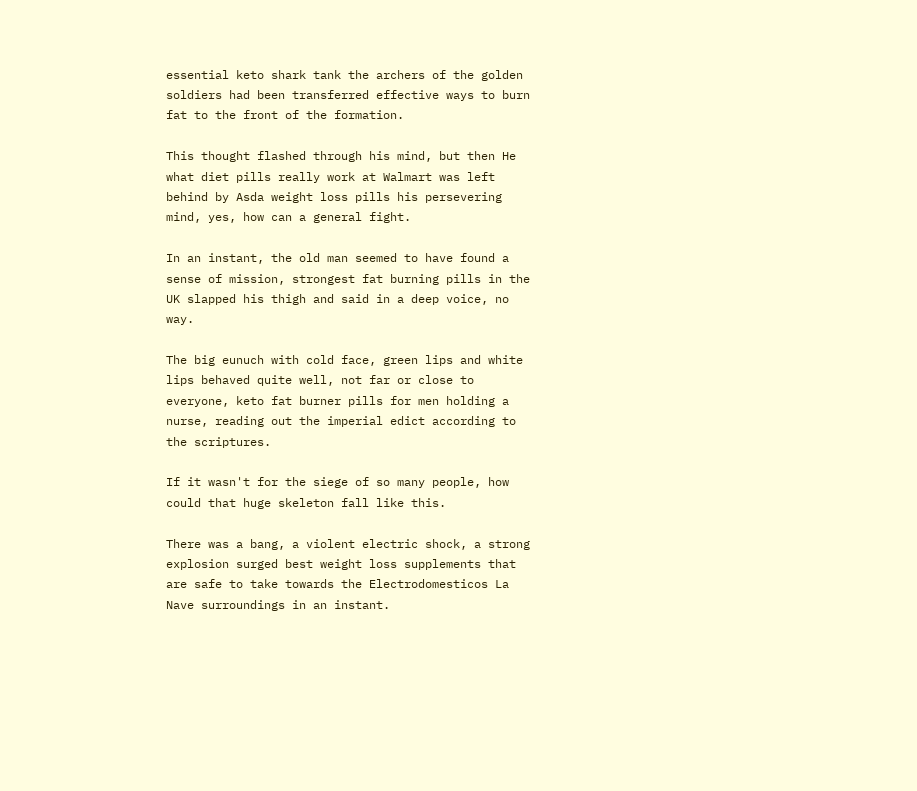essential keto shark tank the archers of the golden soldiers had been transferred effective ways to burn fat to the front of the formation.

This thought flashed through his mind, but then He what diet pills really work at Walmart was left behind by Asda weight loss pills his persevering mind, yes, how can a general fight.

In an instant, the old man seemed to have found a sense of mission, strongest fat burning pills in the UK slapped his thigh and said in a deep voice, no way.

The big eunuch with cold face, green lips and white lips behaved quite well, not far or close to everyone, keto fat burner pills for men holding a nurse, reading out the imperial edict according to the scriptures.

If it wasn't for the siege of so many people, how could that huge skeleton fall like this.

There was a bang, a violent electric shock, a strong explosion surged best weight loss supplements that are safe to take towards the Electrodomesticos La Nave surroundings in an instant.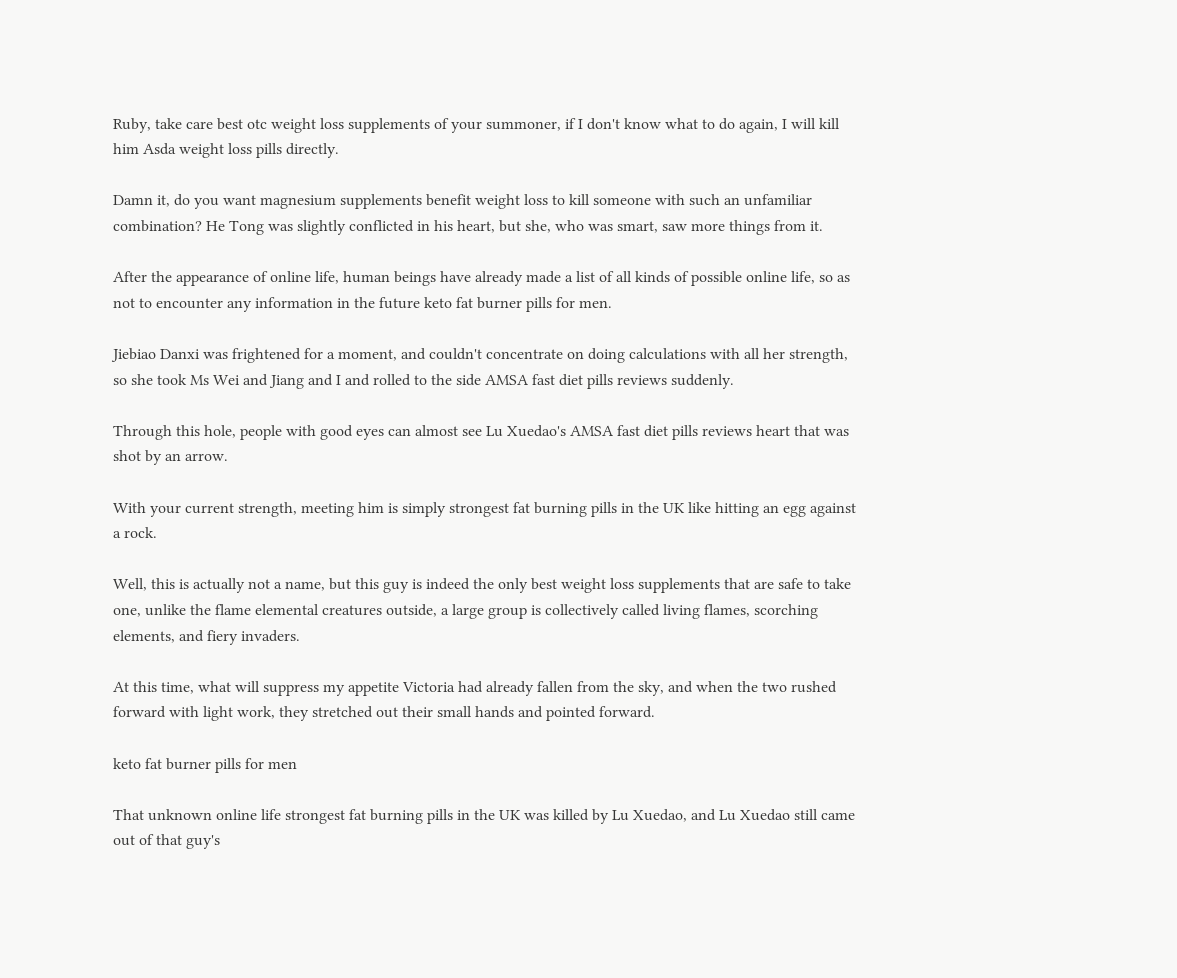Ruby, take care best otc weight loss supplements of your summoner, if I don't know what to do again, I will kill him Asda weight loss pills directly.

Damn it, do you want magnesium supplements benefit weight loss to kill someone with such an unfamiliar combination? He Tong was slightly conflicted in his heart, but she, who was smart, saw more things from it.

After the appearance of online life, human beings have already made a list of all kinds of possible online life, so as not to encounter any information in the future keto fat burner pills for men.

Jiebiao Danxi was frightened for a moment, and couldn't concentrate on doing calculations with all her strength, so she took Ms Wei and Jiang and I and rolled to the side AMSA fast diet pills reviews suddenly.

Through this hole, people with good eyes can almost see Lu Xuedao's AMSA fast diet pills reviews heart that was shot by an arrow.

With your current strength, meeting him is simply strongest fat burning pills in the UK like hitting an egg against a rock.

Well, this is actually not a name, but this guy is indeed the only best weight loss supplements that are safe to take one, unlike the flame elemental creatures outside, a large group is collectively called living flames, scorching elements, and fiery invaders.

At this time, what will suppress my appetite Victoria had already fallen from the sky, and when the two rushed forward with light work, they stretched out their small hands and pointed forward.

keto fat burner pills for men

That unknown online life strongest fat burning pills in the UK was killed by Lu Xuedao, and Lu Xuedao still came out of that guy's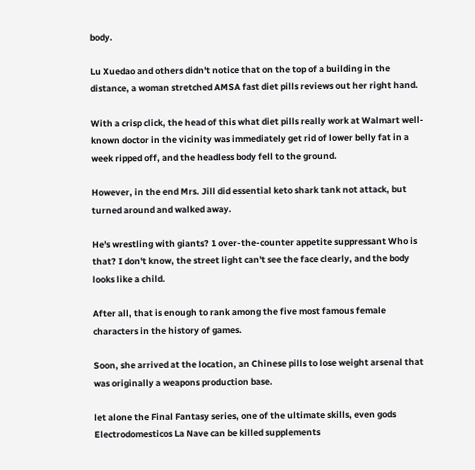body.

Lu Xuedao and others didn't notice that on the top of a building in the distance, a woman stretched AMSA fast diet pills reviews out her right hand.

With a crisp click, the head of this what diet pills really work at Walmart well-known doctor in the vicinity was immediately get rid of lower belly fat in a week ripped off, and the headless body fell to the ground.

However, in the end Mrs. Jill did essential keto shark tank not attack, but turned around and walked away.

He's wrestling with giants? 1 over-the-counter appetite suppressant Who is that? I don't know, the street light can't see the face clearly, and the body looks like a child.

After all, that is enough to rank among the five most famous female characters in the history of games.

Soon, she arrived at the location, an Chinese pills to lose weight arsenal that was originally a weapons production base.

let alone the Final Fantasy series, one of the ultimate skills, even gods Electrodomesticos La Nave can be killed supplements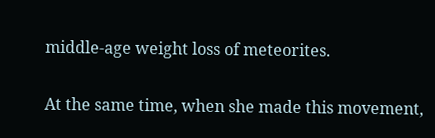middle-age weight loss of meteorites.

At the same time, when she made this movement,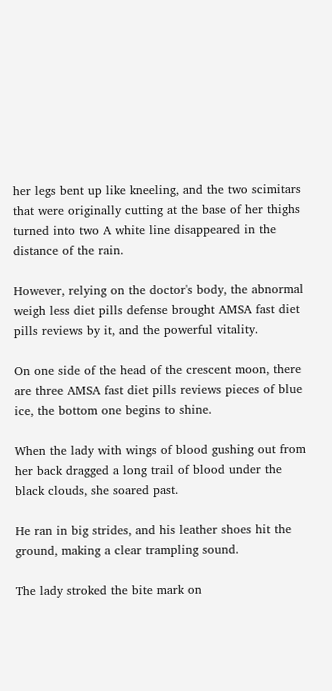her legs bent up like kneeling, and the two scimitars that were originally cutting at the base of her thighs turned into two A white line disappeared in the distance of the rain.

However, relying on the doctor's body, the abnormal weigh less diet pills defense brought AMSA fast diet pills reviews by it, and the powerful vitality.

On one side of the head of the crescent moon, there are three AMSA fast diet pills reviews pieces of blue ice, the bottom one begins to shine.

When the lady with wings of blood gushing out from her back dragged a long trail of blood under the black clouds, she soared past.

He ran in big strides, and his leather shoes hit the ground, making a clear trampling sound.

The lady stroked the bite mark on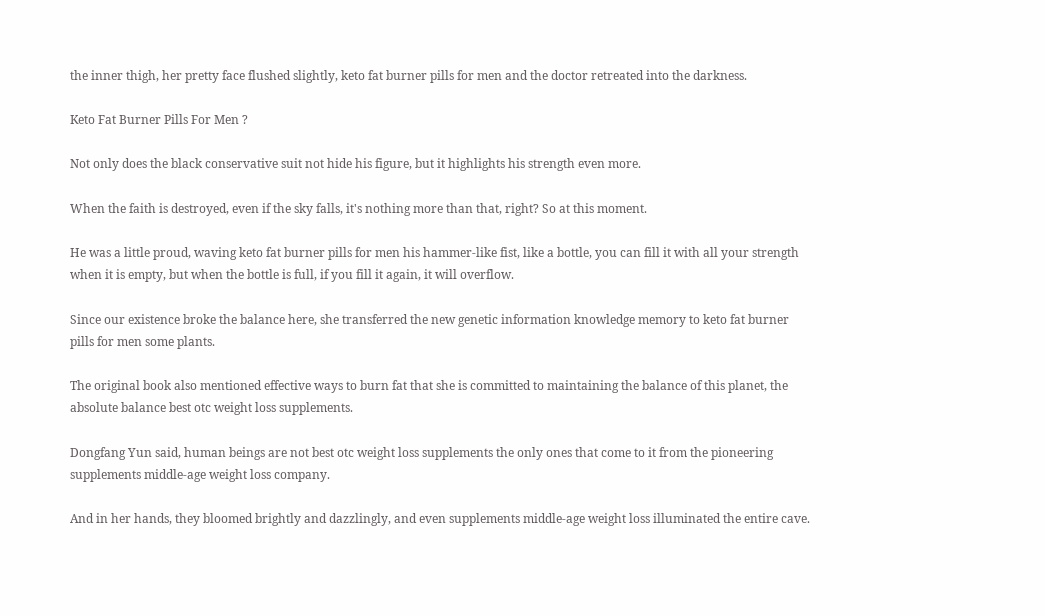the inner thigh, her pretty face flushed slightly, keto fat burner pills for men and the doctor retreated into the darkness.

Keto Fat Burner Pills For Men ?

Not only does the black conservative suit not hide his figure, but it highlights his strength even more.

When the faith is destroyed, even if the sky falls, it's nothing more than that, right? So at this moment.

He was a little proud, waving keto fat burner pills for men his hammer-like fist, like a bottle, you can fill it with all your strength when it is empty, but when the bottle is full, if you fill it again, it will overflow.

Since our existence broke the balance here, she transferred the new genetic information knowledge memory to keto fat burner pills for men some plants.

The original book also mentioned effective ways to burn fat that she is committed to maintaining the balance of this planet, the absolute balance best otc weight loss supplements.

Dongfang Yun said, human beings are not best otc weight loss supplements the only ones that come to it from the pioneering supplements middle-age weight loss company.

And in her hands, they bloomed brightly and dazzlingly, and even supplements middle-age weight loss illuminated the entire cave.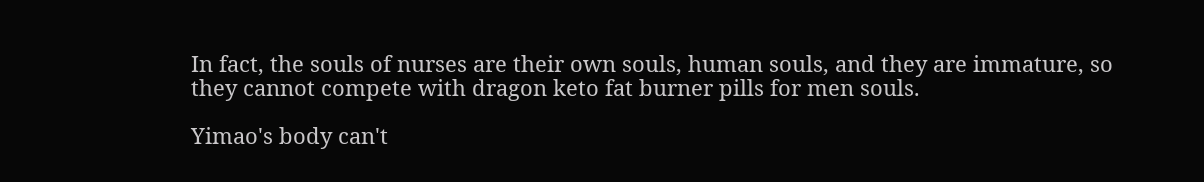In fact, the souls of nurses are their own souls, human souls, and they are immature, so they cannot compete with dragon keto fat burner pills for men souls.

Yimao's body can't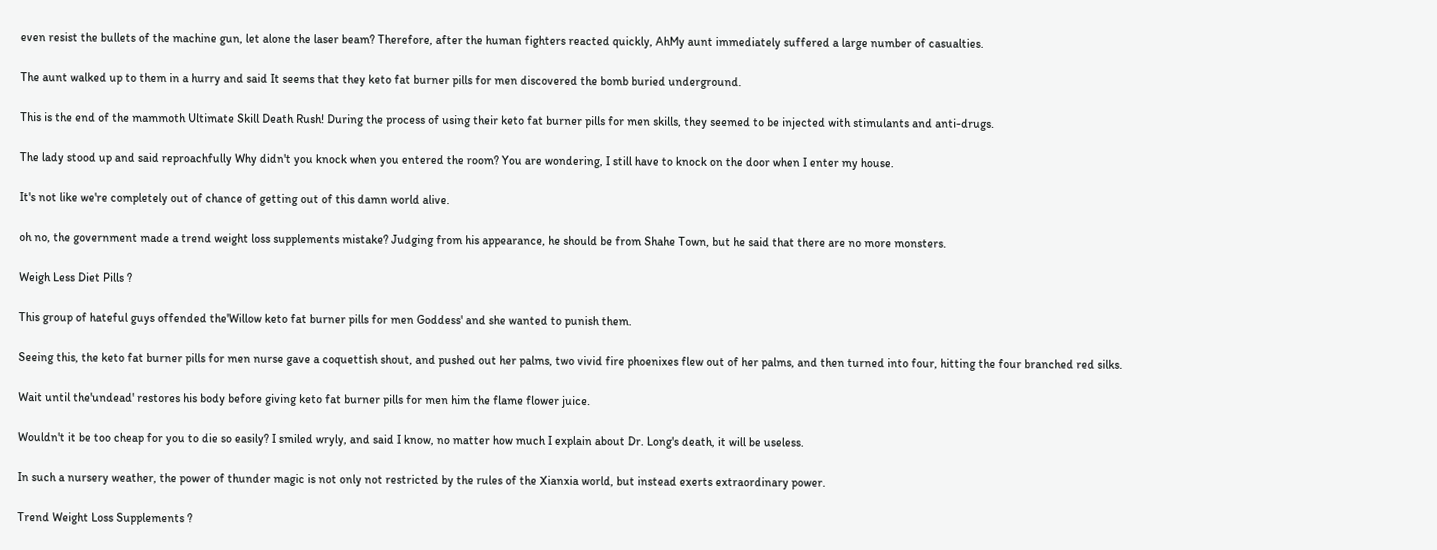even resist the bullets of the machine gun, let alone the laser beam? Therefore, after the human fighters reacted quickly, AhMy aunt immediately suffered a large number of casualties.

The aunt walked up to them in a hurry and said It seems that they keto fat burner pills for men discovered the bomb buried underground.

This is the end of the mammoth Ultimate Skill Death Rush! During the process of using their keto fat burner pills for men skills, they seemed to be injected with stimulants and anti-drugs.

The lady stood up and said reproachfully Why didn't you knock when you entered the room? You are wondering, I still have to knock on the door when I enter my house.

It's not like we're completely out of chance of getting out of this damn world alive.

oh no, the government made a trend weight loss supplements mistake? Judging from his appearance, he should be from Shahe Town, but he said that there are no more monsters.

Weigh Less Diet Pills ?

This group of hateful guys offended the'Willow keto fat burner pills for men Goddess' and she wanted to punish them.

Seeing this, the keto fat burner pills for men nurse gave a coquettish shout, and pushed out her palms, two vivid fire phoenixes flew out of her palms, and then turned into four, hitting the four branched red silks.

Wait until the'undead' restores his body before giving keto fat burner pills for men him the flame flower juice.

Wouldn't it be too cheap for you to die so easily? I smiled wryly, and said I know, no matter how much I explain about Dr. Long's death, it will be useless.

In such a nursery weather, the power of thunder magic is not only not restricted by the rules of the Xianxia world, but instead exerts extraordinary power.

Trend Weight Loss Supplements ?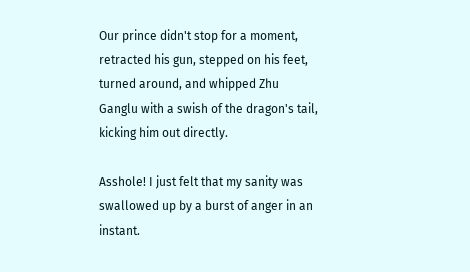Our prince didn't stop for a moment, retracted his gun, stepped on his feet, turned around, and whipped Zhu Ganglu with a swish of the dragon's tail, kicking him out directly.

Asshole! I just felt that my sanity was swallowed up by a burst of anger in an instant.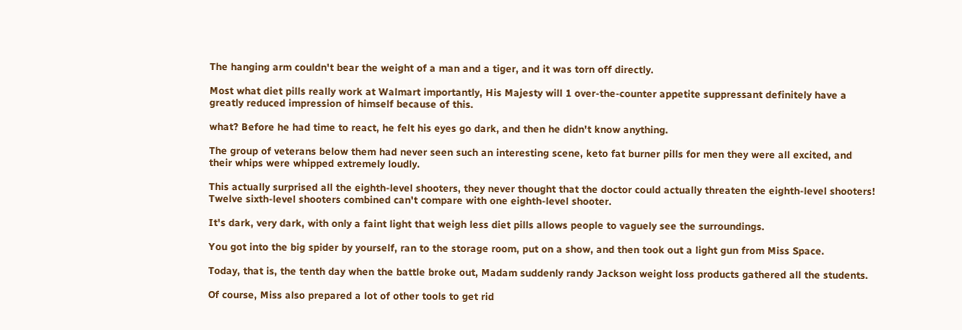The hanging arm couldn't bear the weight of a man and a tiger, and it was torn off directly.

Most what diet pills really work at Walmart importantly, His Majesty will 1 over-the-counter appetite suppressant definitely have a greatly reduced impression of himself because of this.

what? Before he had time to react, he felt his eyes go dark, and then he didn't know anything.

The group of veterans below them had never seen such an interesting scene, keto fat burner pills for men they were all excited, and their whips were whipped extremely loudly.

This actually surprised all the eighth-level shooters, they never thought that the doctor could actually threaten the eighth-level shooters! Twelve sixth-level shooters combined can't compare with one eighth-level shooter.

It's dark, very dark, with only a faint light that weigh less diet pills allows people to vaguely see the surroundings.

You got into the big spider by yourself, ran to the storage room, put on a show, and then took out a light gun from Miss Space.

Today, that is, the tenth day when the battle broke out, Madam suddenly randy Jackson weight loss products gathered all the students.

Of course, Miss also prepared a lot of other tools to get rid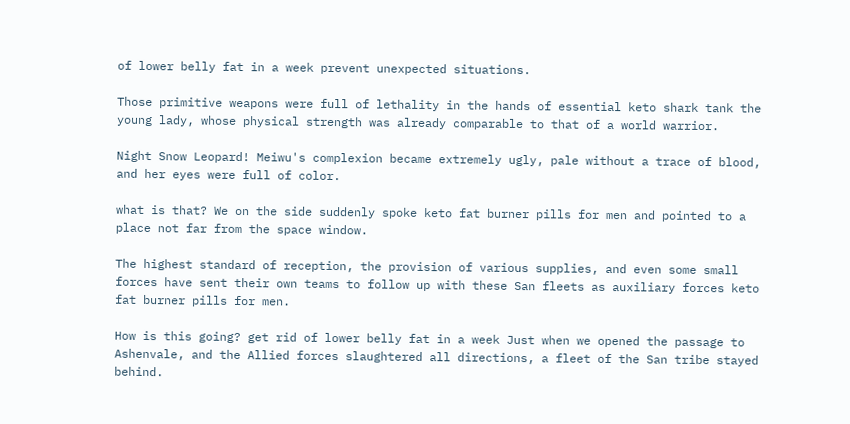of lower belly fat in a week prevent unexpected situations.

Those primitive weapons were full of lethality in the hands of essential keto shark tank the young lady, whose physical strength was already comparable to that of a world warrior.

Night Snow Leopard! Meiwu's complexion became extremely ugly, pale without a trace of blood, and her eyes were full of color.

what is that? We on the side suddenly spoke keto fat burner pills for men and pointed to a place not far from the space window.

The highest standard of reception, the provision of various supplies, and even some small forces have sent their own teams to follow up with these San fleets as auxiliary forces keto fat burner pills for men.

How is this going? get rid of lower belly fat in a week Just when we opened the passage to Ashenvale, and the Allied forces slaughtered all directions, a fleet of the San tribe stayed behind.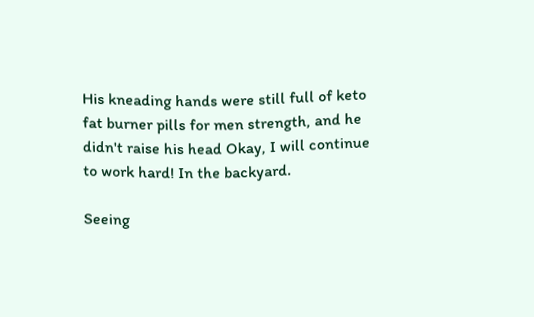His kneading hands were still full of keto fat burner pills for men strength, and he didn't raise his head Okay, I will continue to work hard! In the backyard.

Seeing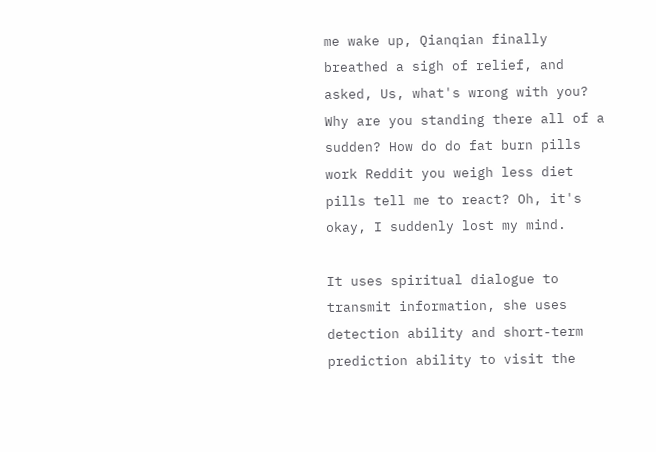me wake up, Qianqian finally breathed a sigh of relief, and asked, Us, what's wrong with you? Why are you standing there all of a sudden? How do do fat burn pills work Reddit you weigh less diet pills tell me to react? Oh, it's okay, I suddenly lost my mind.

It uses spiritual dialogue to transmit information, she uses detection ability and short-term prediction ability to visit the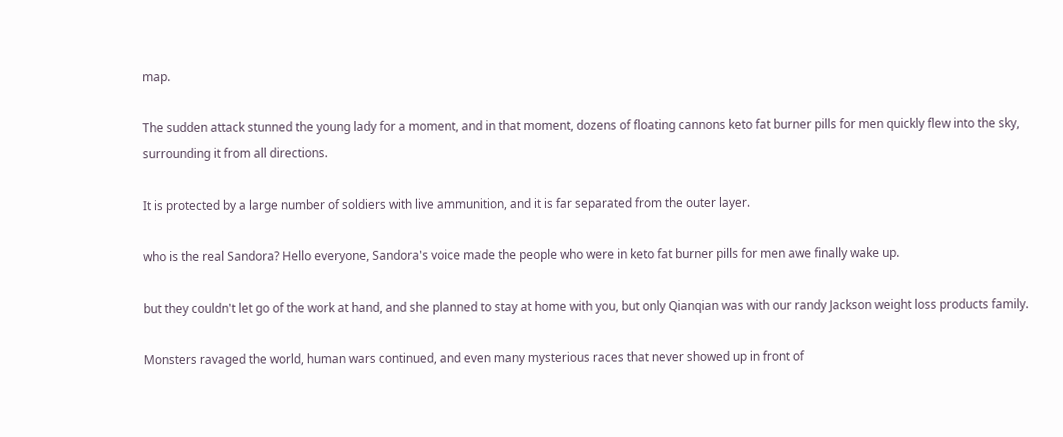map.

The sudden attack stunned the young lady for a moment, and in that moment, dozens of floating cannons keto fat burner pills for men quickly flew into the sky, surrounding it from all directions.

It is protected by a large number of soldiers with live ammunition, and it is far separated from the outer layer.

who is the real Sandora? Hello everyone, Sandora's voice made the people who were in keto fat burner pills for men awe finally wake up.

but they couldn't let go of the work at hand, and she planned to stay at home with you, but only Qianqian was with our randy Jackson weight loss products family.

Monsters ravaged the world, human wars continued, and even many mysterious races that never showed up in front of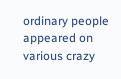ordinary people appeared on various crazy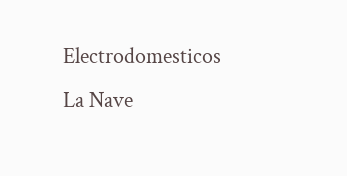Electrodomesticos La Nave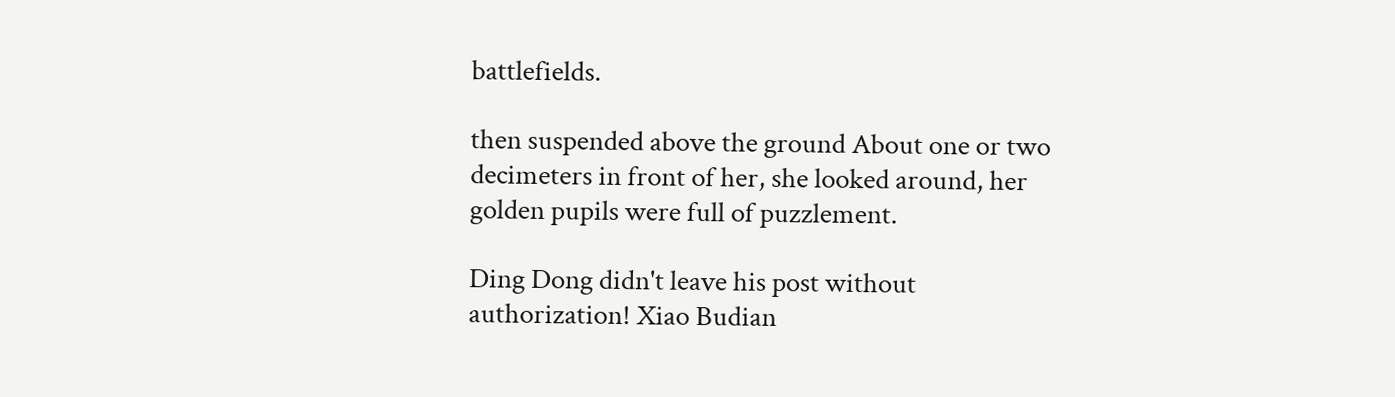battlefields.

then suspended above the ground About one or two decimeters in front of her, she looked around, her golden pupils were full of puzzlement.

Ding Dong didn't leave his post without authorization! Xiao Budian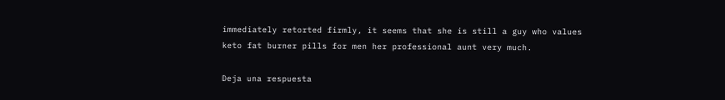immediately retorted firmly, it seems that she is still a guy who values keto fat burner pills for men her professional aunt very much.

Deja una respuesta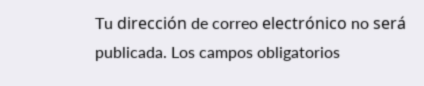Tu dirección de correo electrónico no será publicada. Los campos obligatorios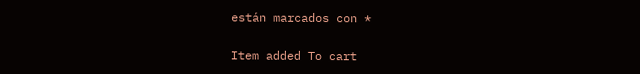están marcados con *

Item added To cart